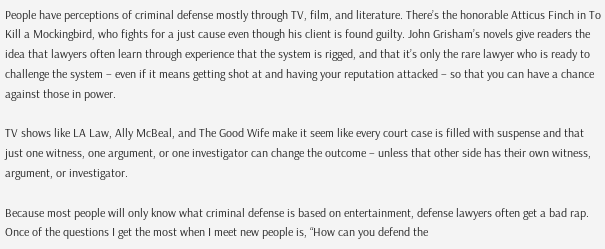People have perceptions of criminal defense mostly through TV, film, and literature. There’s the honorable Atticus Finch in To Kill a Mockingbird, who fights for a just cause even though his client is found guilty. John Grisham’s novels give readers the idea that lawyers often learn through experience that the system is rigged, and that it’s only the rare lawyer who is ready to challenge the system – even if it means getting shot at and having your reputation attacked – so that you can have a chance against those in power.

TV shows like LA Law, Ally McBeal, and The Good Wife make it seem like every court case is filled with suspense and that just one witness, one argument, or one investigator can change the outcome – unless that other side has their own witness, argument, or investigator.

Because most people will only know what criminal defense is based on entertainment, defense lawyers often get a bad rap. Once of the questions I get the most when I meet new people is, “How can you defend the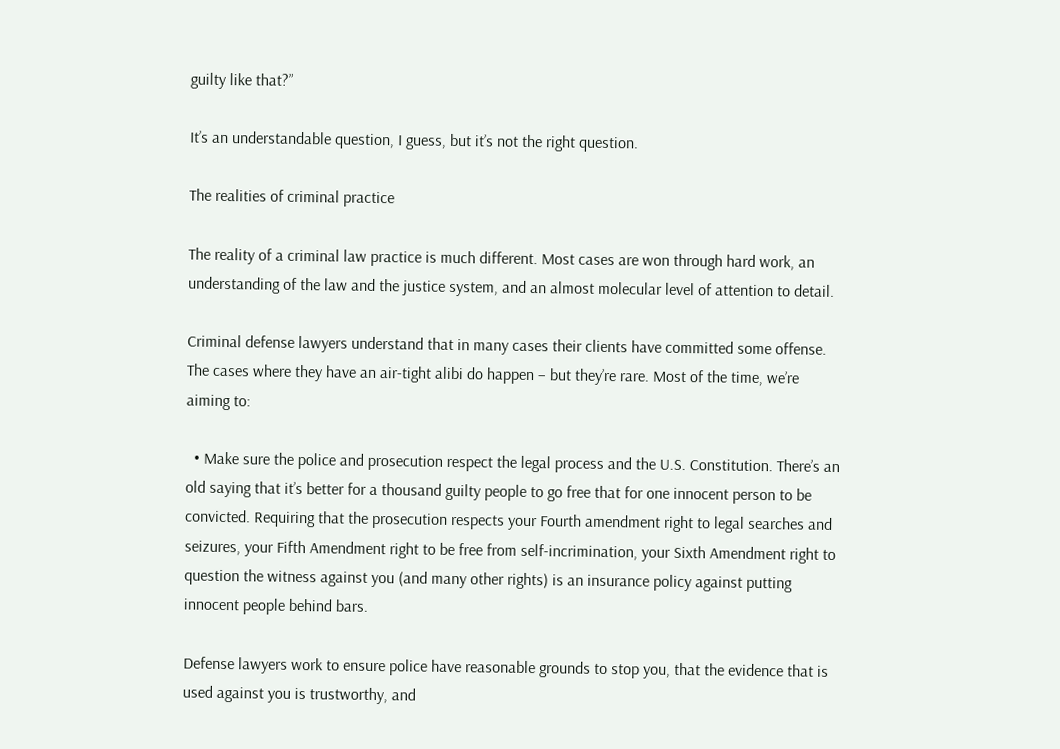guilty like that?”

It’s an understandable question, I guess, but it’s not the right question.

The realities of criminal practice

The reality of a criminal law practice is much different. Most cases are won through hard work, an understanding of the law and the justice system, and an almost molecular level of attention to detail.

Criminal defense lawyers understand that in many cases their clients have committed some offense. The cases where they have an air-tight alibi do happen – but they’re rare. Most of the time, we’re aiming to:

  • Make sure the police and prosecution respect the legal process and the U.S. Constitution. There’s an old saying that it’s better for a thousand guilty people to go free that for one innocent person to be convicted. Requiring that the prosecution respects your Fourth amendment right to legal searches and seizures, your Fifth Amendment right to be free from self-incrimination, your Sixth Amendment right to question the witness against you (and many other rights) is an insurance policy against putting innocent people behind bars.

Defense lawyers work to ensure police have reasonable grounds to stop you, that the evidence that is used against you is trustworthy, and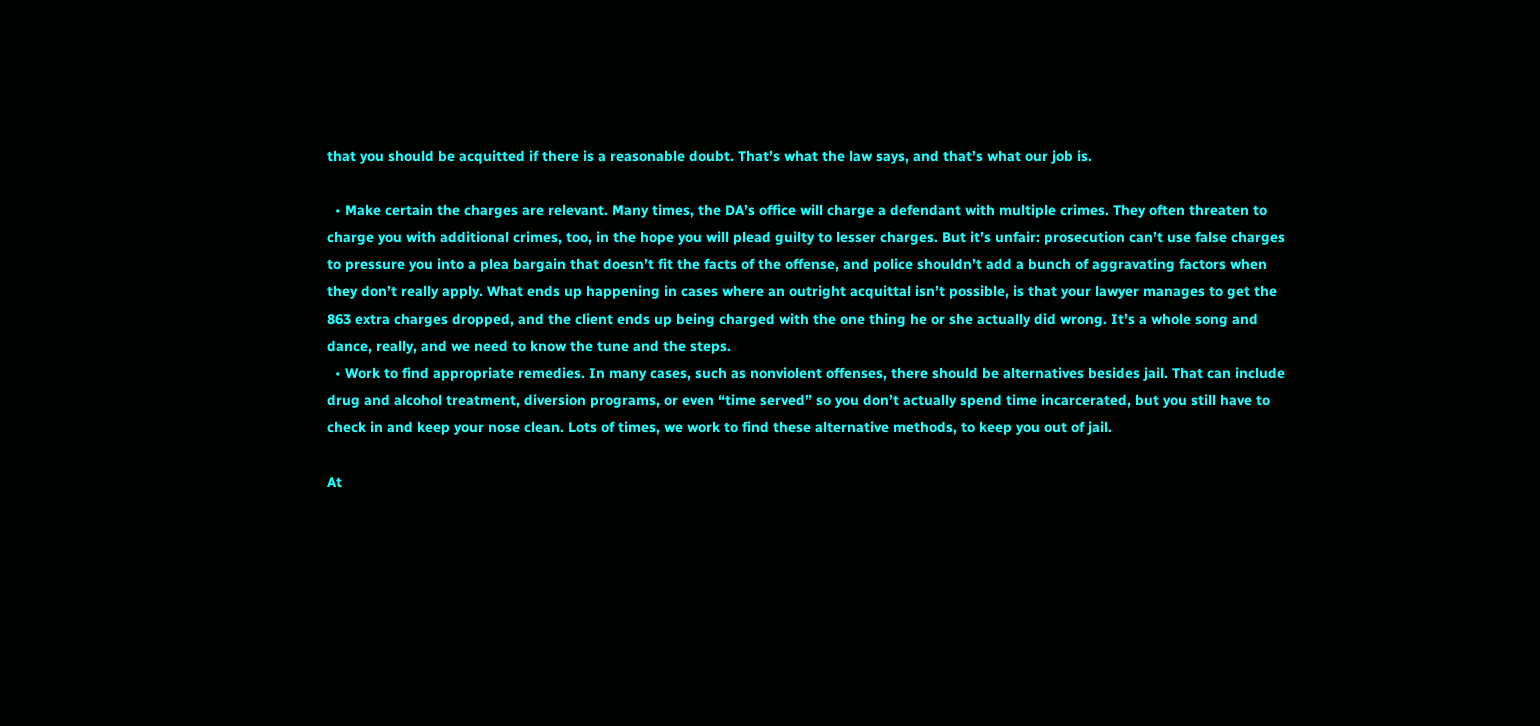that you should be acquitted if there is a reasonable doubt. That’s what the law says, and that’s what our job is.

  • Make certain the charges are relevant. Many times, the DA’s office will charge a defendant with multiple crimes. They often threaten to charge you with additional crimes, too, in the hope you will plead guilty to lesser charges. But it’s unfair: prosecution can’t use false charges to pressure you into a plea bargain that doesn’t fit the facts of the offense, and police shouldn’t add a bunch of aggravating factors when they don’t really apply. What ends up happening in cases where an outright acquittal isn’t possible, is that your lawyer manages to get the 863 extra charges dropped, and the client ends up being charged with the one thing he or she actually did wrong. It’s a whole song and dance, really, and we need to know the tune and the steps.
  • Work to find appropriate remedies. In many cases, such as nonviolent offenses, there should be alternatives besides jail. That can include drug and alcohol treatment, diversion programs, or even “time served” so you don’t actually spend time incarcerated, but you still have to check in and keep your nose clean. Lots of times, we work to find these alternative methods, to keep you out of jail.

At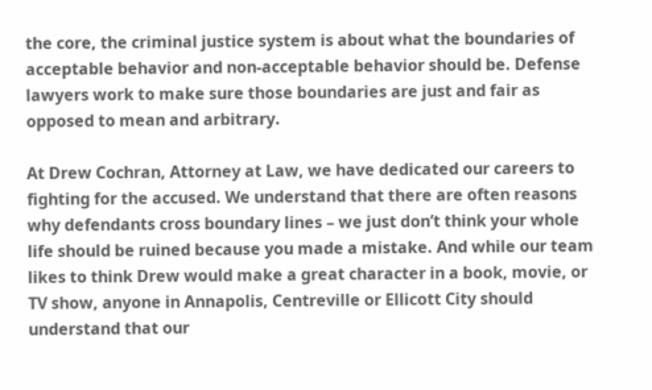the core, the criminal justice system is about what the boundaries of acceptable behavior and non-acceptable behavior should be. Defense lawyers work to make sure those boundaries are just and fair as opposed to mean and arbitrary.

At Drew Cochran, Attorney at Law, we have dedicated our careers to fighting for the accused. We understand that there are often reasons why defendants cross boundary lines – we just don’t think your whole life should be ruined because you made a mistake. And while our team likes to think Drew would make a great character in a book, movie, or TV show, anyone in Annapolis, Centreville or Ellicott City should understand that our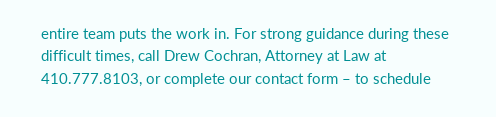entire team puts the work in. For strong guidance during these difficult times, call Drew Cochran, Attorney at Law at 410.777.8103, or complete our contact form – to schedule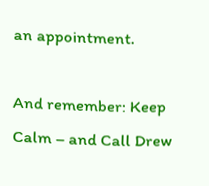an appointment.

And remember: Keep Calm – and Call Drew